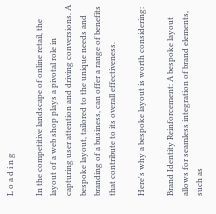L o a d i n g

In the competitive landscape of online retail, the layout of a web shop plays a pivotal role in capturing user attention and driving conversions. A bespoke layout, tailored to the unique needs and branding of a business, can offer a range of benefits that contribute to its overall effectiveness.

Here's why a bespoke layout is worth considering:

Brand Identity Reinforcement: A bespoke layout allows for seamless integration of brand elements, such as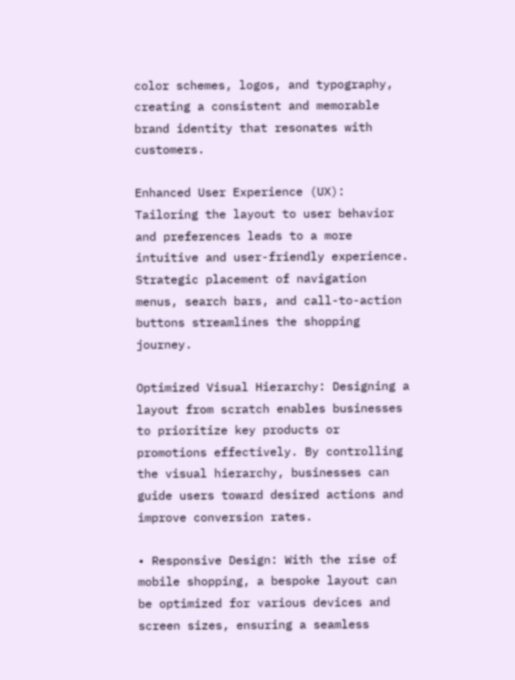color schemes, logos, and typography, creating a consistent and memorable brand identity that resonates with customers.

Enhanced User Experience (UX): Tailoring the layout to user behavior and preferences leads to a more intuitive and user-friendly experience. Strategic placement of navigation menus, search bars, and call-to-action buttons streamlines the shopping journey.

Optimized Visual Hierarchy: Designing a layout from scratch enables businesses to prioritize key products or promotions effectively. By controlling the visual hierarchy, businesses can guide users toward desired actions and improve conversion rates.

• Responsive Design: With the rise of mobile shopping, a bespoke layout can be optimized for various devices and screen sizes, ensuring a seamless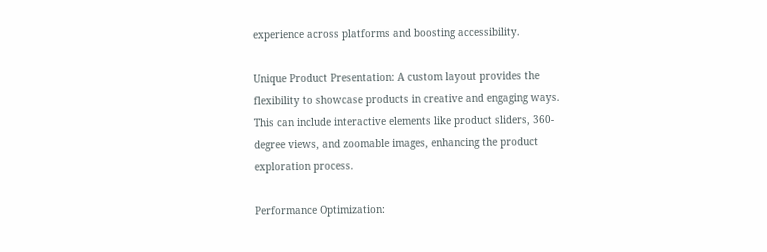experience across platforms and boosting accessibility.

Unique Product Presentation: A custom layout provides the flexibility to showcase products in creative and engaging ways. This can include interactive elements like product sliders, 360-degree views, and zoomable images, enhancing the product exploration process.

Performance Optimization: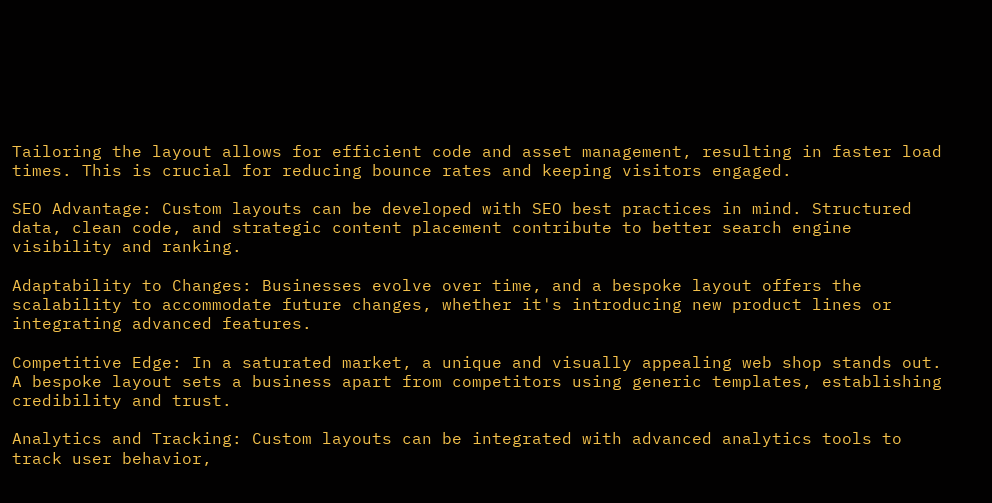Tailoring the layout allows for efficient code and asset management, resulting in faster load times. This is crucial for reducing bounce rates and keeping visitors engaged.

SEO Advantage: Custom layouts can be developed with SEO best practices in mind. Structured data, clean code, and strategic content placement contribute to better search engine visibility and ranking.

Adaptability to Changes: Businesses evolve over time, and a bespoke layout offers the scalability to accommodate future changes, whether it's introducing new product lines or integrating advanced features.

Competitive Edge: In a saturated market, a unique and visually appealing web shop stands out. A bespoke layout sets a business apart from competitors using generic templates, establishing credibility and trust.

Analytics and Tracking: Custom layouts can be integrated with advanced analytics tools to track user behavior,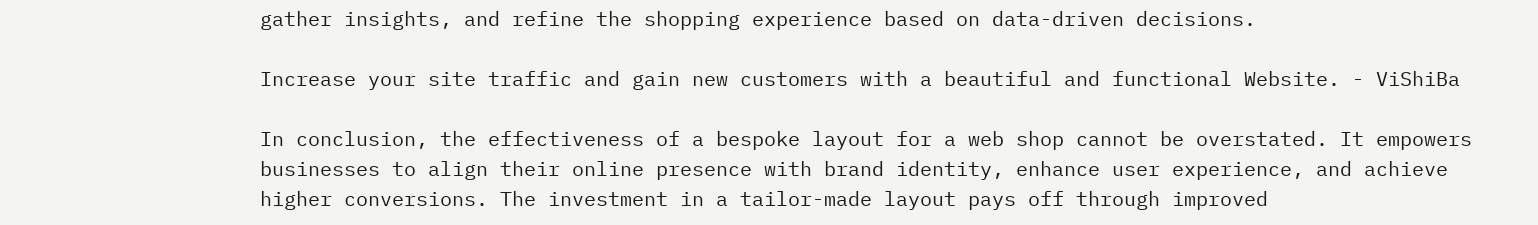gather insights, and refine the shopping experience based on data-driven decisions.

Increase your site traffic and gain new customers with a beautiful and functional Website. - ViShiBa

In conclusion, the effectiveness of a bespoke layout for a web shop cannot be overstated. It empowers businesses to align their online presence with brand identity, enhance user experience, and achieve higher conversions. The investment in a tailor-made layout pays off through improved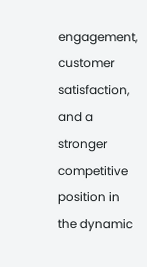engagement, customer satisfaction, and a stronger competitive position in the dynamic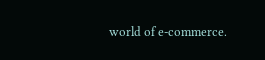world of e-commerce.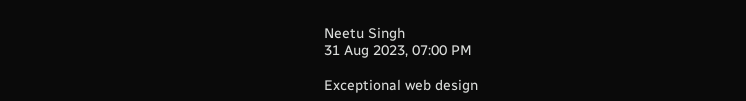Neetu Singh
31 Aug 2023, 07:00 PM

Exceptional web design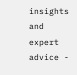insights and expert advice -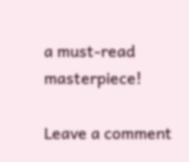a must-read masterpiece!

Leave a comment